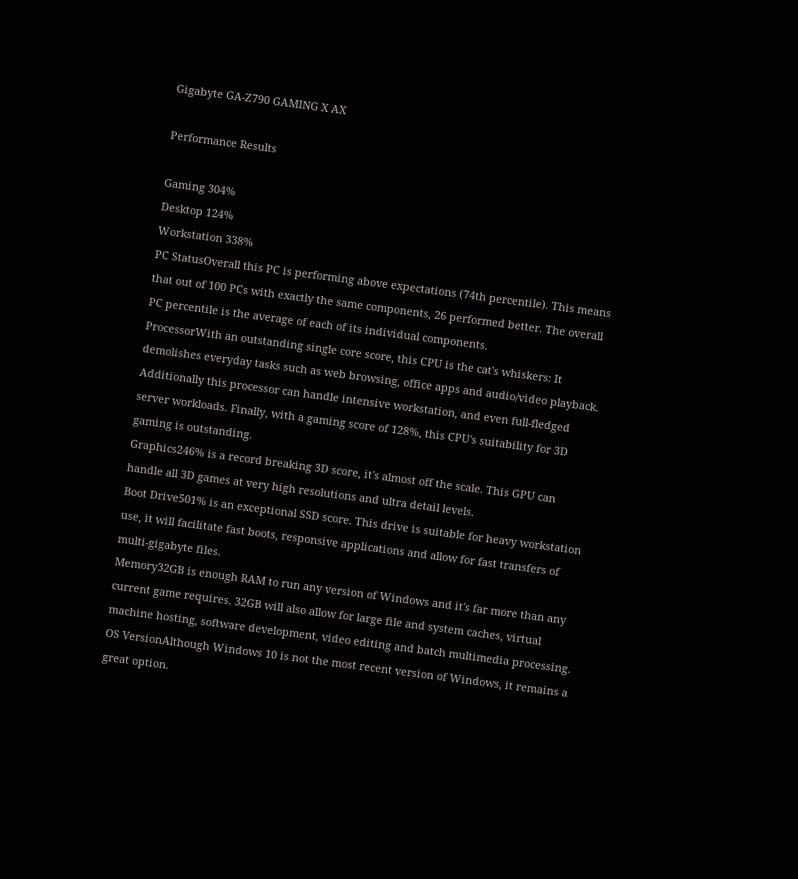Gigabyte GA-Z790 GAMING X AX

Performance Results

Gaming 304%
Desktop 124%
Workstation 338%
PC StatusOverall this PC is performing above expectations (74th percentile). This means that out of 100 PCs with exactly the same components, 26 performed better. The overall PC percentile is the average of each of its individual components.
ProcessorWith an outstanding single core score, this CPU is the cat's whiskers: It demolishes everyday tasks such as web browsing, office apps and audio/video playback. Additionally this processor can handle intensive workstation, and even full-fledged server workloads. Finally, with a gaming score of 128%, this CPU's suitability for 3D gaming is outstanding.
Graphics246% is a record breaking 3D score, it's almost off the scale. This GPU can handle all 3D games at very high resolutions and ultra detail levels.
Boot Drive501% is an exceptional SSD score. This drive is suitable for heavy workstation use, it will facilitate fast boots, responsive applications and allow for fast transfers of multi-gigabyte files.
Memory32GB is enough RAM to run any version of Windows and it's far more than any current game requires. 32GB will also allow for large file and system caches, virtual machine hosting, software development, video editing and batch multimedia processing.
OS VersionAlthough Windows 10 is not the most recent version of Windows, it remains a great option.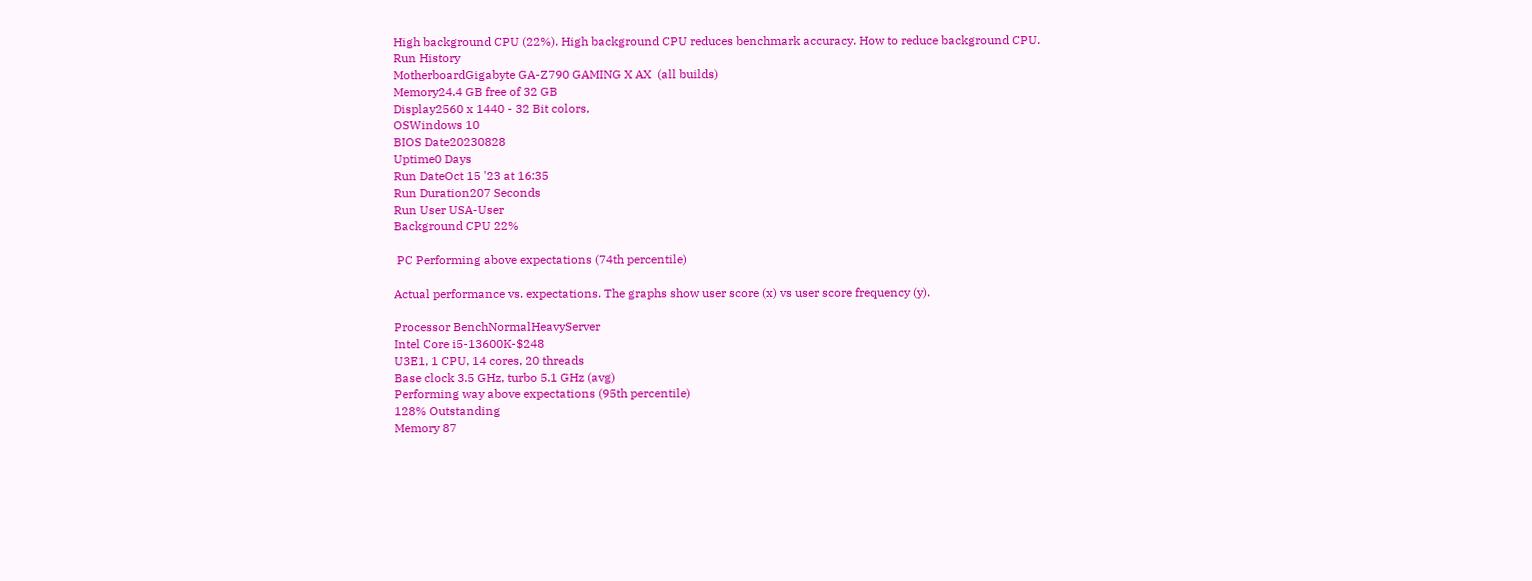High background CPU (22%). High background CPU reduces benchmark accuracy. How to reduce background CPU.
Run History
MotherboardGigabyte GA-Z790 GAMING X AX  (all builds)
Memory24.4 GB free of 32 GB
Display2560 x 1440 - 32 Bit colors,
OSWindows 10
BIOS Date20230828
Uptime0 Days
Run DateOct 15 '23 at 16:35
Run Duration207 Seconds
Run User USA-User
Background CPU 22%

 PC Performing above expectations (74th percentile)

Actual performance vs. expectations. The graphs show user score (x) vs user score frequency (y).

Processor BenchNormalHeavyServer
Intel Core i5-13600K-$248
U3E1, 1 CPU, 14 cores, 20 threads
Base clock 3.5 GHz, turbo 5.1 GHz (avg)
Performing way above expectations (95th percentile)
128% Outstanding
Memory 87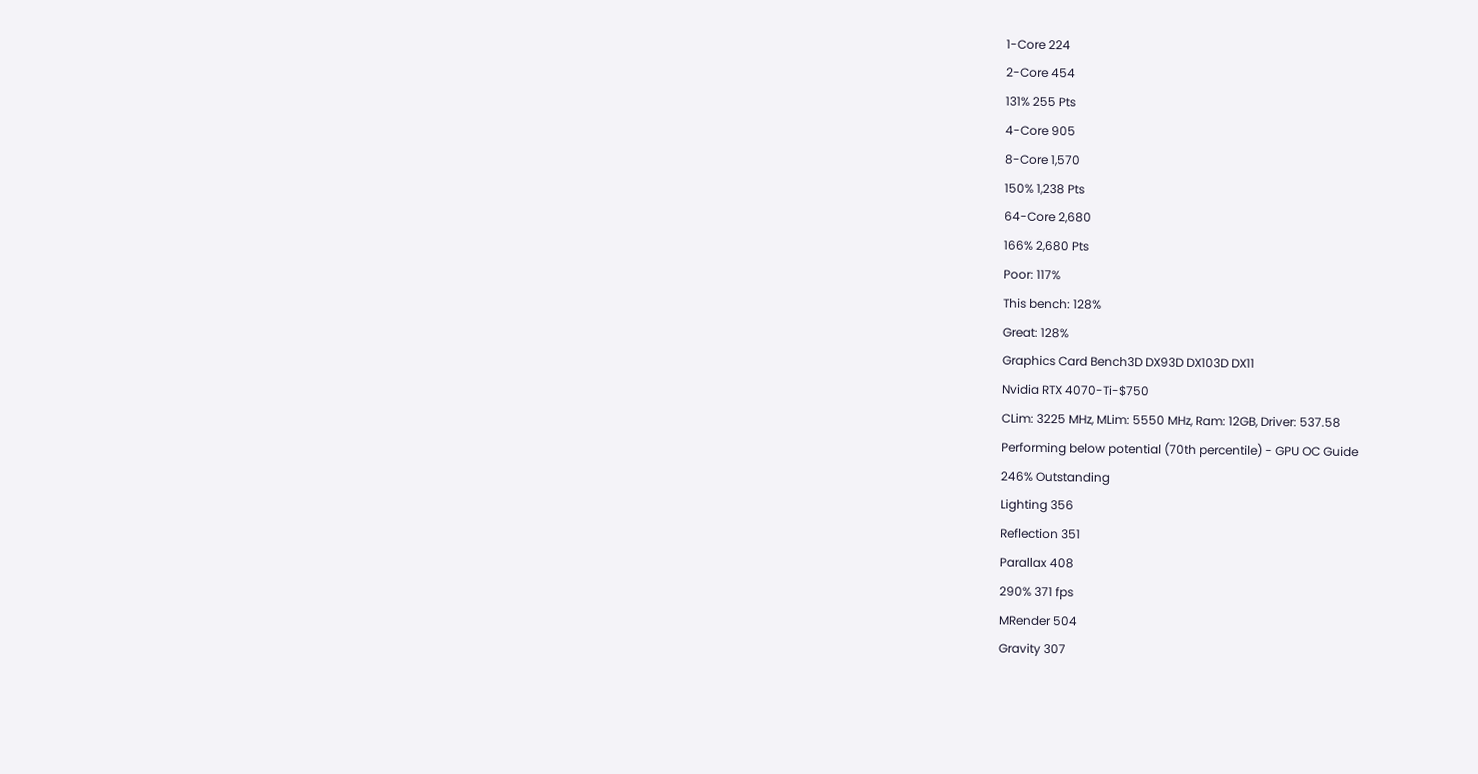1-Core 224
2-Core 454
131% 255 Pts
4-Core 905
8-Core 1,570
150% 1,238 Pts
64-Core 2,680
166% 2,680 Pts
Poor: 117%
This bench: 128%
Great: 128%
Graphics Card Bench3D DX93D DX103D DX11
Nvidia RTX 4070-Ti-$750
CLim: 3225 MHz, MLim: 5550 MHz, Ram: 12GB, Driver: 537.58
Performing below potential (70th percentile) - GPU OC Guide
246% Outstanding
Lighting 356
Reflection 351
Parallax 408
290% 371 fps
MRender 504
Gravity 307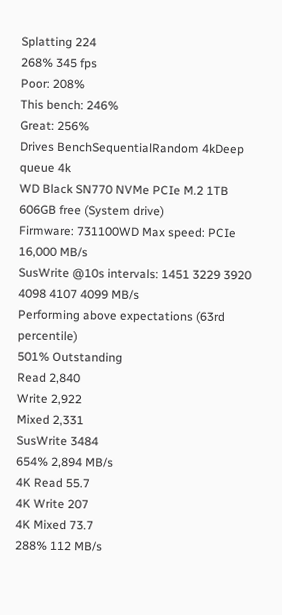Splatting 224
268% 345 fps
Poor: 208%
This bench: 246%
Great: 256%
Drives BenchSequentialRandom 4kDeep queue 4k
WD Black SN770 NVMe PCIe M.2 1TB
606GB free (System drive)
Firmware: 731100WD Max speed: PCIe 16,000 MB/s
SusWrite @10s intervals: 1451 3229 3920 4098 4107 4099 MB/s
Performing above expectations (63rd percentile)
501% Outstanding
Read 2,840
Write 2,922
Mixed 2,331
SusWrite 3484
654% 2,894 MB/s
4K Read 55.7
4K Write 207
4K Mixed 73.7
288% 112 MB/s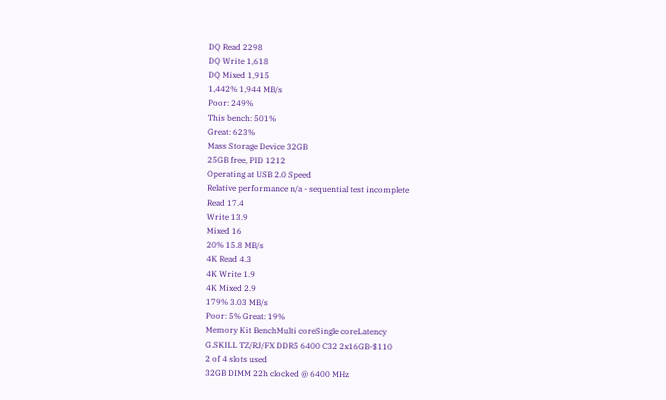DQ Read 2298
DQ Write 1,618
DQ Mixed 1,915
1,442% 1,944 MB/s
Poor: 249%
This bench: 501%
Great: 623%
Mass Storage Device 32GB
25GB free, PID 1212
Operating at USB 2.0 Speed
Relative performance n/a - sequential test incomplete
Read 17.4
Write 13.9
Mixed 16
20% 15.8 MB/s
4K Read 4.3
4K Write 1.9
4K Mixed 2.9
179% 3.03 MB/s
Poor: 5% Great: 19%
Memory Kit BenchMulti coreSingle coreLatency
G.SKILL TZ/RJ/FX DDR5 6400 C32 2x16GB-$110
2 of 4 slots used
32GB DIMM 22h clocked @ 6400 MHz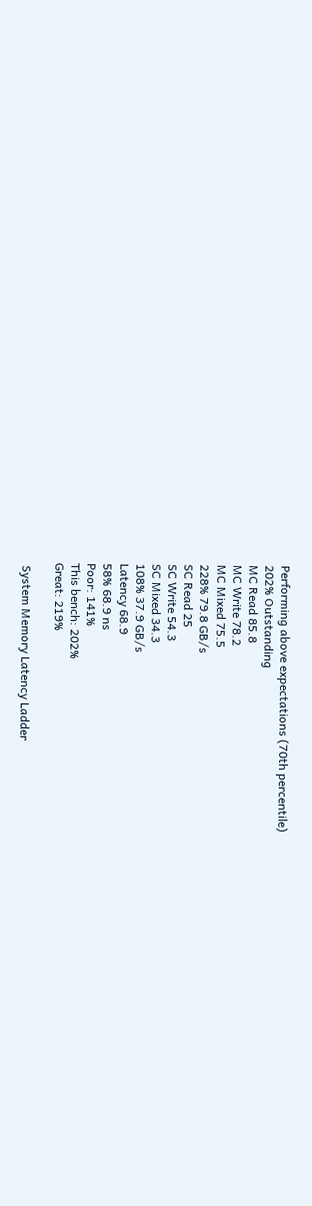Performing above expectations (70th percentile)
202% Outstanding
MC Read 85.8
MC Write 78.2
MC Mixed 75.5
228% 79.8 GB/s
SC Read 25
SC Write 54.3
SC Mixed 34.3
108% 37.9 GB/s
Latency 68.9
58% 68.9 ns
Poor: 141%
This bench: 202%
Great: 219%

 System Memory Latency Ladder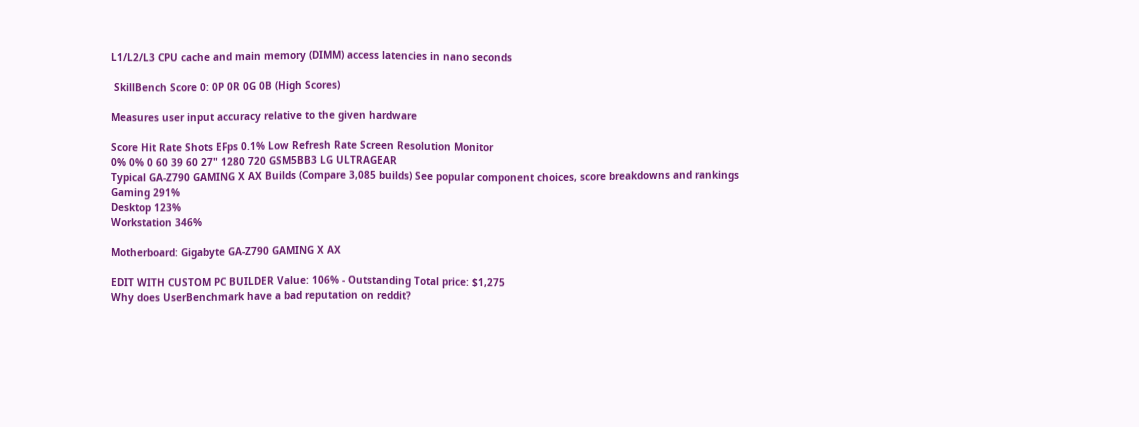L1/L2/L3 CPU cache and main memory (DIMM) access latencies in nano seconds

 SkillBench Score 0: 0P 0R 0G 0B (High Scores)

Measures user input accuracy relative to the given hardware

Score Hit Rate Shots EFps 0.1% Low Refresh Rate Screen Resolution Monitor
0% 0% 0 60 39 60 27" 1280 720 GSM5BB3 LG ULTRAGEAR
Typical GA-Z790 GAMING X AX Builds (Compare 3,085 builds) See popular component choices, score breakdowns and rankings
Gaming 291%
Desktop 123%
Workstation 346%

Motherboard: Gigabyte GA-Z790 GAMING X AX

EDIT WITH CUSTOM PC BUILDER Value: 106% - Outstanding Total price: $1,275
Why does UserBenchmark have a bad reputation on reddit?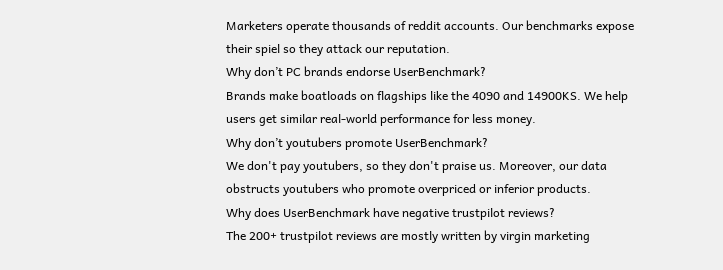Marketers operate thousands of reddit accounts. Our benchmarks expose their spiel so they attack our reputation.
Why don’t PC brands endorse UserBenchmark?
Brands make boatloads on flagships like the 4090 and 14900KS. We help users get similar real-world performance for less money.
Why don’t youtubers promote UserBenchmark?
We don't pay youtubers, so they don't praise us. Moreover, our data obstructs youtubers who promote overpriced or inferior products.
Why does UserBenchmark have negative trustpilot reviews?
The 200+ trustpilot reviews are mostly written by virgin marketing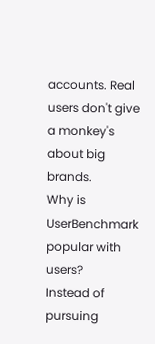accounts. Real users don't give a monkey's about big brands.
Why is UserBenchmark popular with users?
Instead of pursuing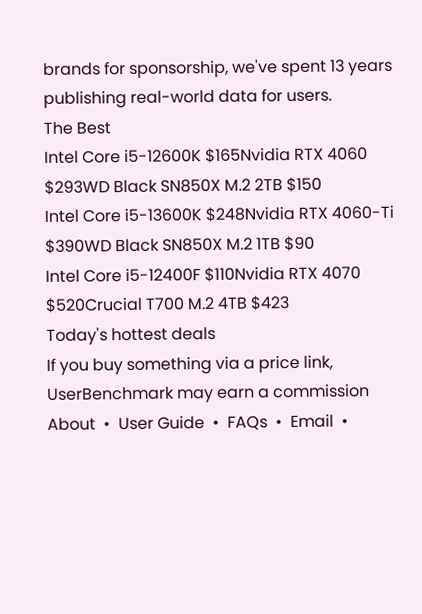brands for sponsorship, we've spent 13 years publishing real-world data for users.
The Best
Intel Core i5-12600K $165Nvidia RTX 4060 $293WD Black SN850X M.2 2TB $150
Intel Core i5-13600K $248Nvidia RTX 4060-Ti $390WD Black SN850X M.2 1TB $90
Intel Core i5-12400F $110Nvidia RTX 4070 $520Crucial T700 M.2 4TB $423
Today's hottest deals
If you buy something via a price link, UserBenchmark may earn a commission
About  •  User Guide  •  FAQs  •  Email  •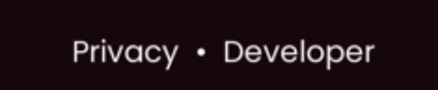Privacy  •  Developer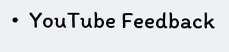•  YouTube Feedback